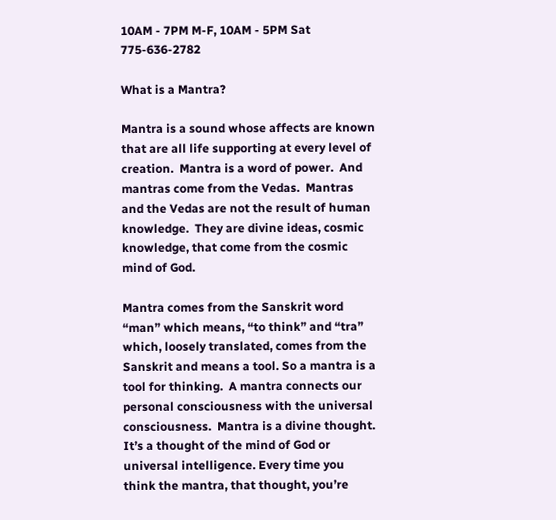10AM - 7PM M-F, 10AM - 5PM Sat   775-636-2782

What is a Mantra?

Mantra is a sound whose affects are known that are all life supporting at every level of creation.  Mantra is a word of power.  And mantras come from the Vedas.  Mantras and the Vedas are not the result of human knowledge.  They are divine ideas, cosmic knowledge, that come from the cosmic mind of God.

Mantra comes from the Sanskrit word “man” which means, “to think” and “tra” which, loosely translated, comes from the Sanskrit and means a tool. So a mantra is a tool for thinking.  A mantra connects our personal consciousness with the universal consciousness.  Mantra is a divine thought. It’s a thought of the mind of God or universal intelligence. Every time you think the mantra, that thought, you’re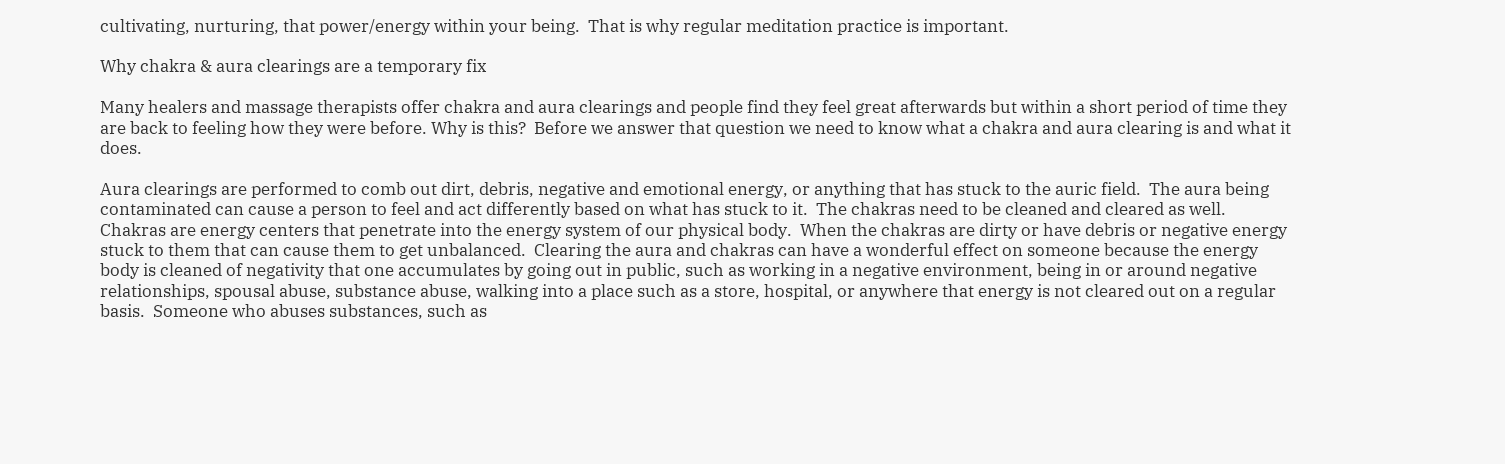cultivating, nurturing, that power/energy within your being.  That is why regular meditation practice is important.

Why chakra & aura clearings are a temporary fix

Many healers and massage therapists offer chakra and aura clearings and people find they feel great afterwards but within a short period of time they are back to feeling how they were before. Why is this?  Before we answer that question we need to know what a chakra and aura clearing is and what it does.

Aura clearings are performed to comb out dirt, debris, negative and emotional energy, or anything that has stuck to the auric field.  The aura being contaminated can cause a person to feel and act differently based on what has stuck to it.  The chakras need to be cleaned and cleared as well.  Chakras are energy centers that penetrate into the energy system of our physical body.  When the chakras are dirty or have debris or negative energy stuck to them that can cause them to get unbalanced.  Clearing the aura and chakras can have a wonderful effect on someone because the energy body is cleaned of negativity that one accumulates by going out in public, such as working in a negative environment, being in or around negative relationships, spousal abuse, substance abuse, walking into a place such as a store, hospital, or anywhere that energy is not cleared out on a regular basis.  Someone who abuses substances, such as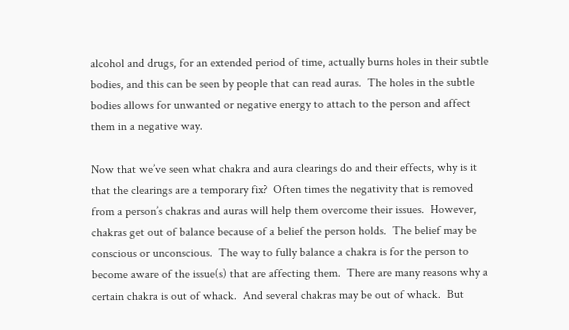alcohol and drugs, for an extended period of time, actually burns holes in their subtle bodies, and this can be seen by people that can read auras.  The holes in the subtle bodies allows for unwanted or negative energy to attach to the person and affect them in a negative way.

Now that we’ve seen what chakra and aura clearings do and their effects, why is it that the clearings are a temporary fix?  Often times the negativity that is removed from a person’s chakras and auras will help them overcome their issues.  However, chakras get out of balance because of a belief the person holds.  The belief may be conscious or unconscious.  The way to fully balance a chakra is for the person to become aware of the issue(s) that are affecting them.  There are many reasons why a certain chakra is out of whack.  And several chakras may be out of whack.  But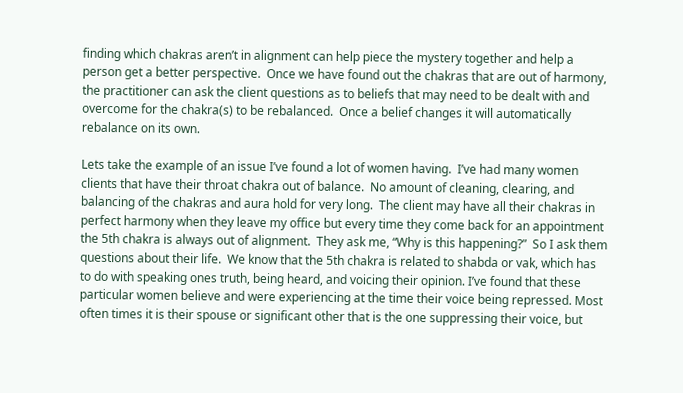finding which chakras aren’t in alignment can help piece the mystery together and help a person get a better perspective.  Once we have found out the chakras that are out of harmony, the practitioner can ask the client questions as to beliefs that may need to be dealt with and overcome for the chakra(s) to be rebalanced.  Once a belief changes it will automatically rebalance on its own.

Lets take the example of an issue I’ve found a lot of women having.  I’ve had many women clients that have their throat chakra out of balance.  No amount of cleaning, clearing, and balancing of the chakras and aura hold for very long.  The client may have all their chakras in perfect harmony when they leave my office but every time they come back for an appointment the 5th chakra is always out of alignment.  They ask me, “Why is this happening?”  So I ask them questions about their life.  We know that the 5th chakra is related to shabda or vak, which has to do with speaking ones truth, being heard, and voicing their opinion. I’ve found that these particular women believe and were experiencing at the time their voice being repressed. Most often times it is their spouse or significant other that is the one suppressing their voice, but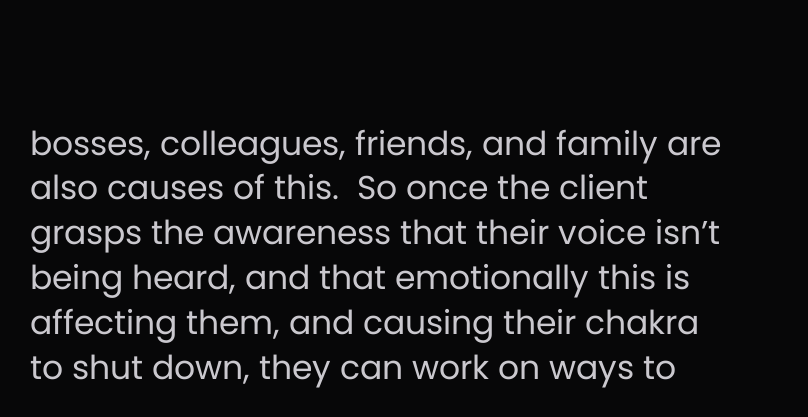bosses, colleagues, friends, and family are also causes of this.  So once the client grasps the awareness that their voice isn’t being heard, and that emotionally this is affecting them, and causing their chakra to shut down, they can work on ways to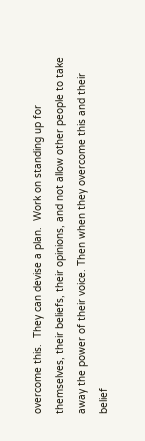overcome this.  They can devise a plan.  Work on standing up for themselves, their beliefs, their opinions, and not allow other people to take away the power of their voice. Then when they overcome this and their belief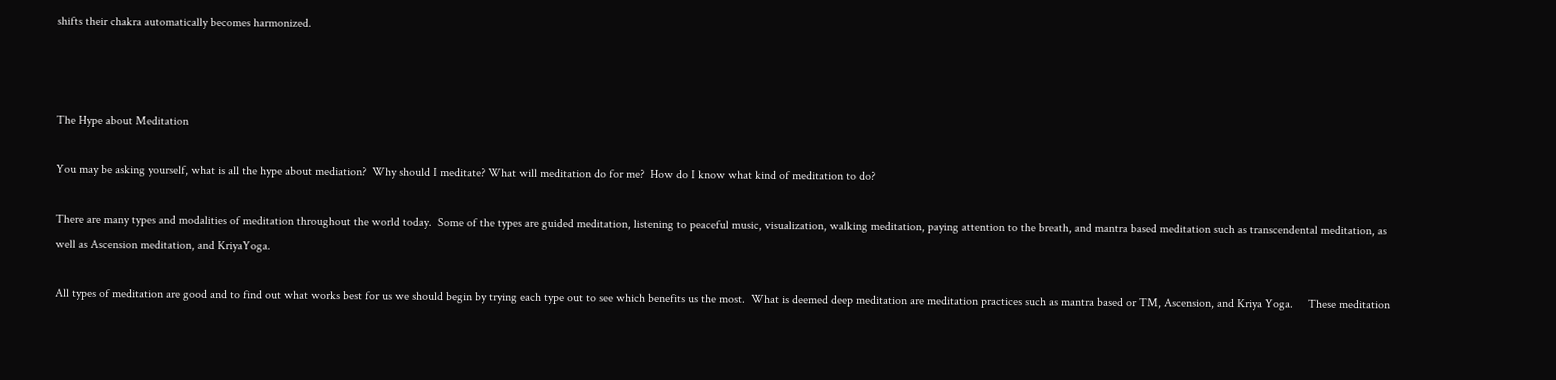shifts their chakra automatically becomes harmonized.



The Hype about Meditation

You may be asking yourself, what is all the hype about mediation?  Why should I meditate? What will meditation do for me?  How do I know what kind of meditation to do?

There are many types and modalities of meditation throughout the world today.  Some of the types are guided meditation, listening to peaceful music, visualization, walking meditation, paying attention to the breath, and mantra based meditation such as transcendental meditation, as well as Ascension meditation, and KriyaYoga.

All types of meditation are good and to find out what works best for us we should begin by trying each type out to see which benefits us the most.  What is deemed deep meditation are meditation practices such as mantra based or TM, Ascension, and Kriya Yoga.     These meditation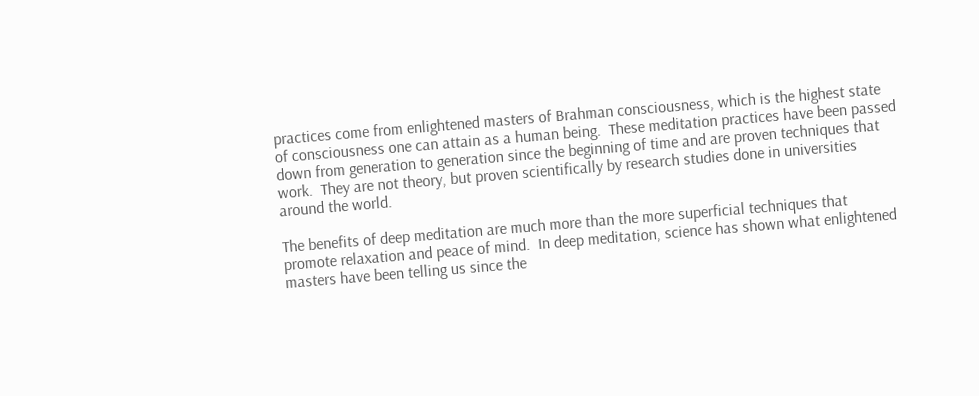practices come from enlightened masters of Brahman consciousness, which is the highest state of consciousness one can attain as a human being.  These meditation practices have been passed down from generation to generation since the beginning of time and are proven techniques that work.  They are not theory, but proven scientifically by research studies done in universities around the world.

The benefits of deep meditation are much more than the more superficial techniques that promote relaxation and peace of mind.  In deep meditation, science has shown what enlightened masters have been telling us since the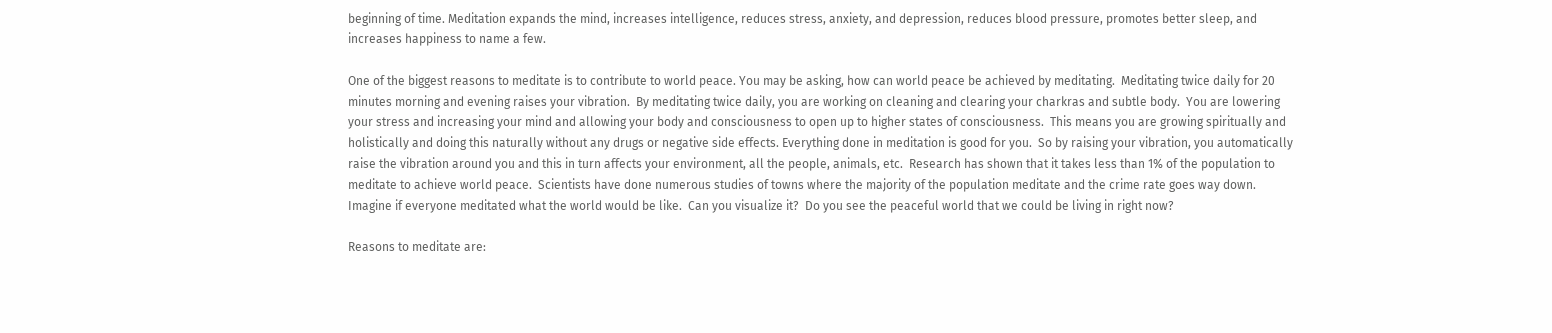beginning of time. Meditation expands the mind, increases intelligence, reduces stress, anxiety, and depression, reduces blood pressure, promotes better sleep, and increases happiness to name a few.

One of the biggest reasons to meditate is to contribute to world peace. You may be asking, how can world peace be achieved by meditating.  Meditating twice daily for 20 minutes morning and evening raises your vibration.  By meditating twice daily, you are working on cleaning and clearing your charkras and subtle body.  You are lowering your stress and increasing your mind and allowing your body and consciousness to open up to higher states of consciousness.  This means you are growing spiritually and holistically and doing this naturally without any drugs or negative side effects. Everything done in meditation is good for you.  So by raising your vibration, you automatically raise the vibration around you and this in turn affects your environment, all the people, animals, etc.  Research has shown that it takes less than 1% of the population to meditate to achieve world peace.  Scientists have done numerous studies of towns where the majority of the population meditate and the crime rate goes way down.  Imagine if everyone meditated what the world would be like.  Can you visualize it?  Do you see the peaceful world that we could be living in right now?

Reasons to meditate are: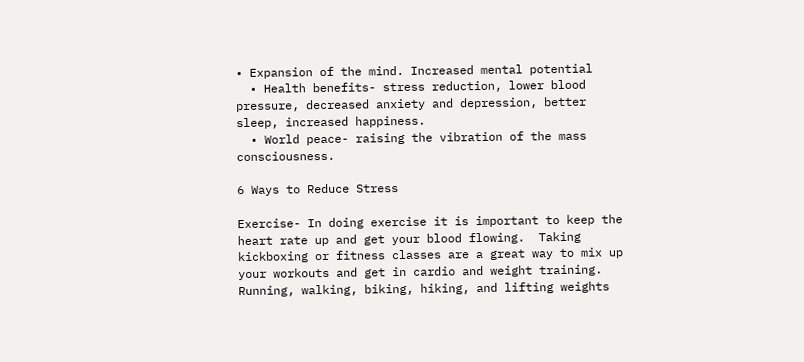• Expansion of the mind. Increased mental potential
  • Health benefits- stress reduction, lower blood pressure, decreased anxiety and depression, better sleep, increased happiness.
  • World peace- raising the vibration of the mass consciousness.

6 Ways to Reduce Stress

Exercise- In doing exercise it is important to keep the heart rate up and get your blood flowing.  Taking kickboxing or fitness classes are a great way to mix up your workouts and get in cardio and weight training.  Running, walking, biking, hiking, and lifting weights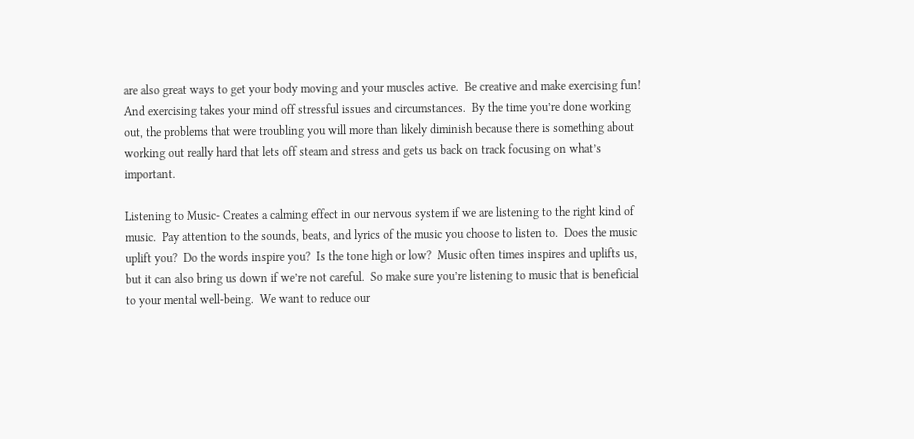are also great ways to get your body moving and your muscles active.  Be creative and make exercising fun!  And exercising takes your mind off stressful issues and circumstances.  By the time you’re done working out, the problems that were troubling you will more than likely diminish because there is something about working out really hard that lets off steam and stress and gets us back on track focusing on what’s important.

Listening to Music- Creates a calming effect in our nervous system if we are listening to the right kind of music.  Pay attention to the sounds, beats, and lyrics of the music you choose to listen to.  Does the music uplift you?  Do the words inspire you?  Is the tone high or low?  Music often times inspires and uplifts us, but it can also bring us down if we’re not careful.  So make sure you’re listening to music that is beneficial to your mental well-being.  We want to reduce our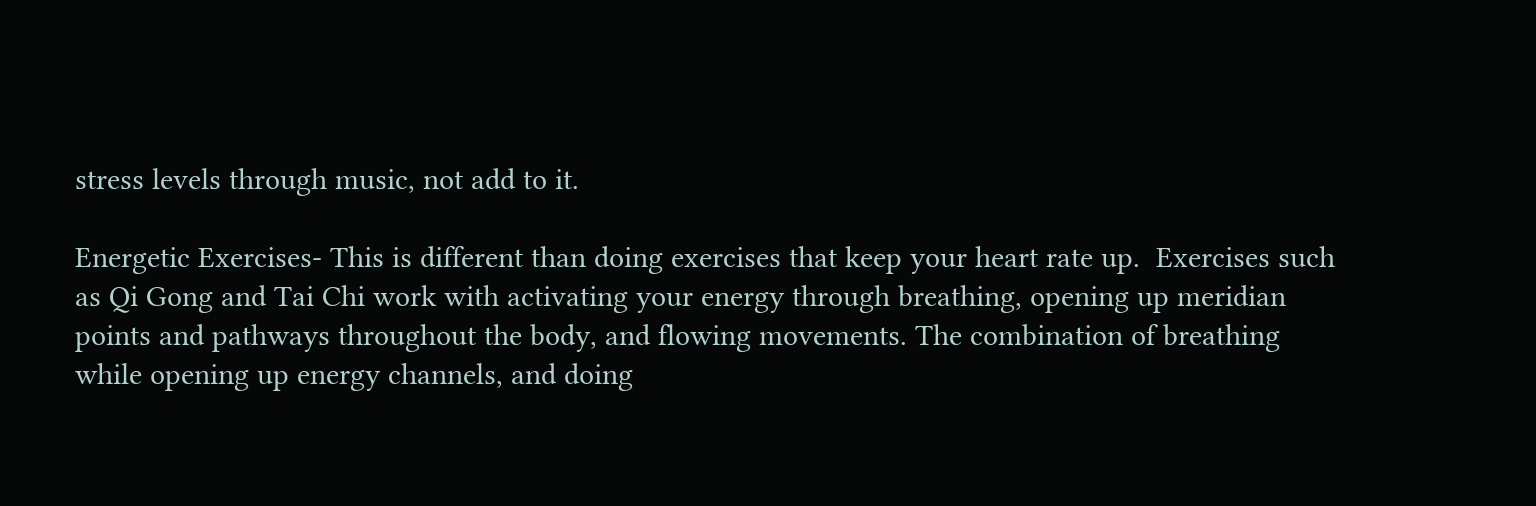stress levels through music, not add to it.

Energetic Exercises- This is different than doing exercises that keep your heart rate up.  Exercises such as Qi Gong and Tai Chi work with activating your energy through breathing, opening up meridian points and pathways throughout the body, and flowing movements. The combination of breathing while opening up energy channels, and doing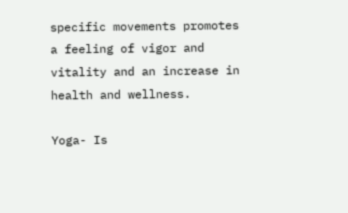specific movements promotes a feeling of vigor and vitality and an increase in health and wellness.

Yoga- Is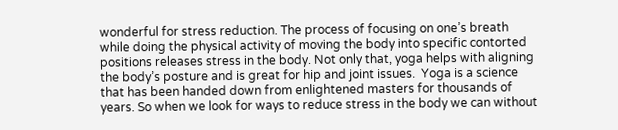wonderful for stress reduction. The process of focusing on one’s breath while doing the physical activity of moving the body into specific contorted positions releases stress in the body. Not only that, yoga helps with aligning the body’s posture and is great for hip and joint issues.  Yoga is a science that has been handed down from enlightened masters for thousands of years. So when we look for ways to reduce stress in the body we can without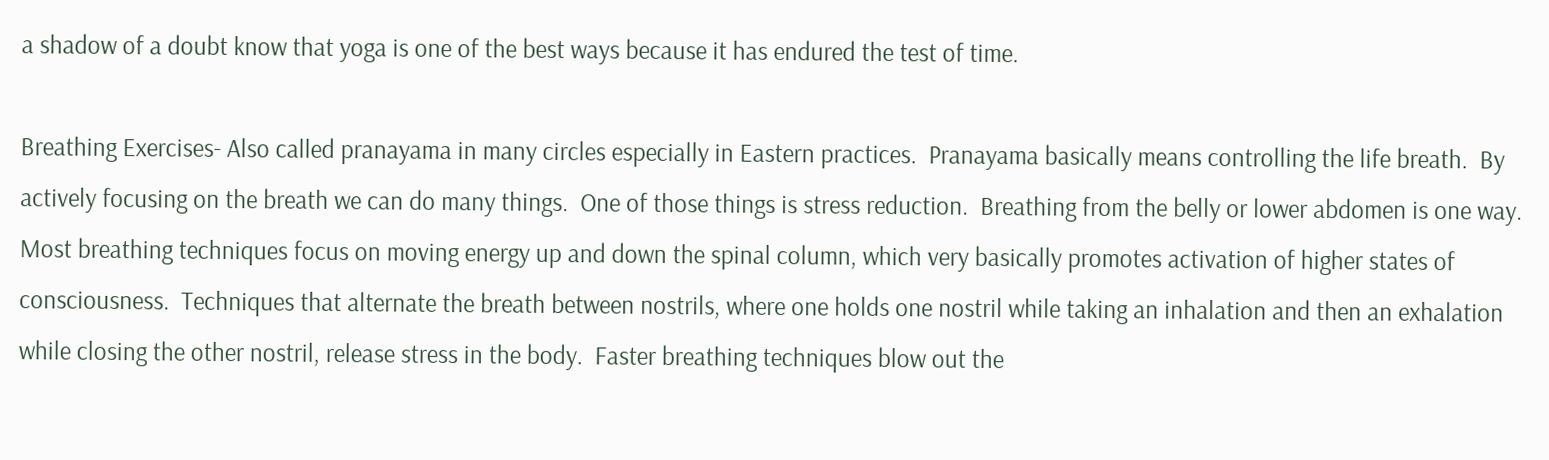a shadow of a doubt know that yoga is one of the best ways because it has endured the test of time.

Breathing Exercises- Also called pranayama in many circles especially in Eastern practices.  Pranayama basically means controlling the life breath.  By actively focusing on the breath we can do many things.  One of those things is stress reduction.  Breathing from the belly or lower abdomen is one way.  Most breathing techniques focus on moving energy up and down the spinal column, which very basically promotes activation of higher states of consciousness.  Techniques that alternate the breath between nostrils, where one holds one nostril while taking an inhalation and then an exhalation while closing the other nostril, release stress in the body.  Faster breathing techniques blow out the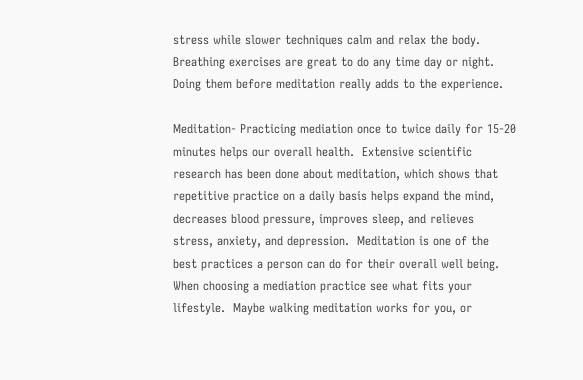stress while slower techniques calm and relax the body.  Breathing exercises are great to do any time day or night.  Doing them before meditation really adds to the experience.

Meditation- Practicing mediation once to twice daily for 15-20 minutes helps our overall health.  Extensive scientific research has been done about meditation, which shows that repetitive practice on a daily basis helps expand the mind, decreases blood pressure, improves sleep, and relieves stress, anxiety, and depression.  Meditation is one of the best practices a person can do for their overall well being.  When choosing a mediation practice see what fits your lifestyle.  Maybe walking meditation works for you, or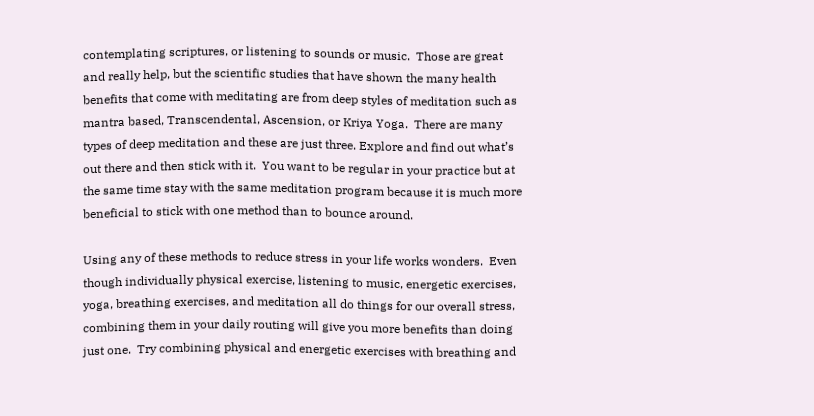contemplating scriptures, or listening to sounds or music.  Those are great and really help, but the scientific studies that have shown the many health benefits that come with meditating are from deep styles of meditation such as mantra based, Transcendental, Ascension, or Kriya Yoga.  There are many types of deep meditation and these are just three. Explore and find out what’s out there and then stick with it.  You want to be regular in your practice but at the same time stay with the same meditation program because it is much more beneficial to stick with one method than to bounce around.

Using any of these methods to reduce stress in your life works wonders.  Even though individually physical exercise, listening to music, energetic exercises, yoga, breathing exercises, and meditation all do things for our overall stress, combining them in your daily routing will give you more benefits than doing just one.  Try combining physical and energetic exercises with breathing and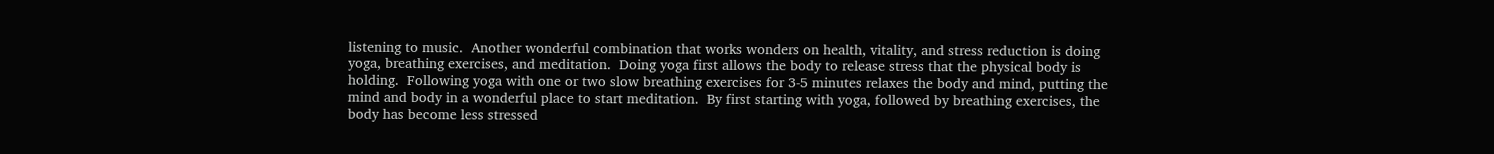listening to music.  Another wonderful combination that works wonders on health, vitality, and stress reduction is doing yoga, breathing exercises, and meditation.  Doing yoga first allows the body to release stress that the physical body is holding.  Following yoga with one or two slow breathing exercises for 3-5 minutes relaxes the body and mind, putting the mind and body in a wonderful place to start meditation.  By first starting with yoga, followed by breathing exercises, the body has become less stressed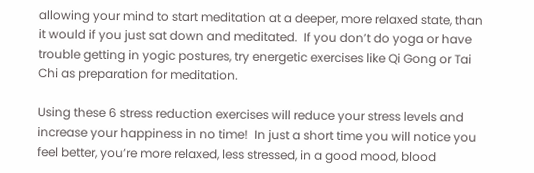allowing your mind to start meditation at a deeper, more relaxed state, than it would if you just sat down and meditated.  If you don’t do yoga or have trouble getting in yogic postures, try energetic exercises like Qi Gong or Tai Chi as preparation for meditation.

Using these 6 stress reduction exercises will reduce your stress levels and increase your happiness in no time!  In just a short time you will notice you feel better, you’re more relaxed, less stressed, in a good mood, blood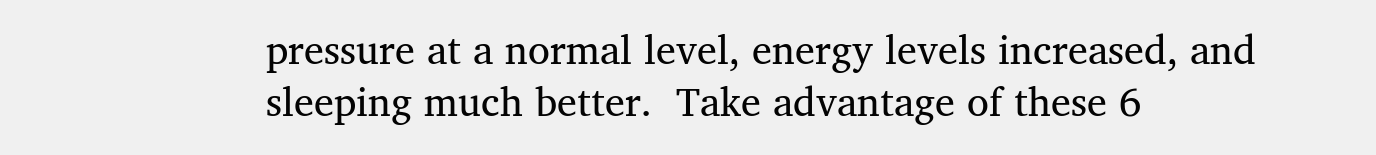pressure at a normal level, energy levels increased, and sleeping much better.  Take advantage of these 6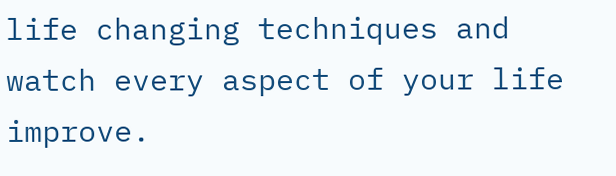life changing techniques and watch every aspect of your life improve.